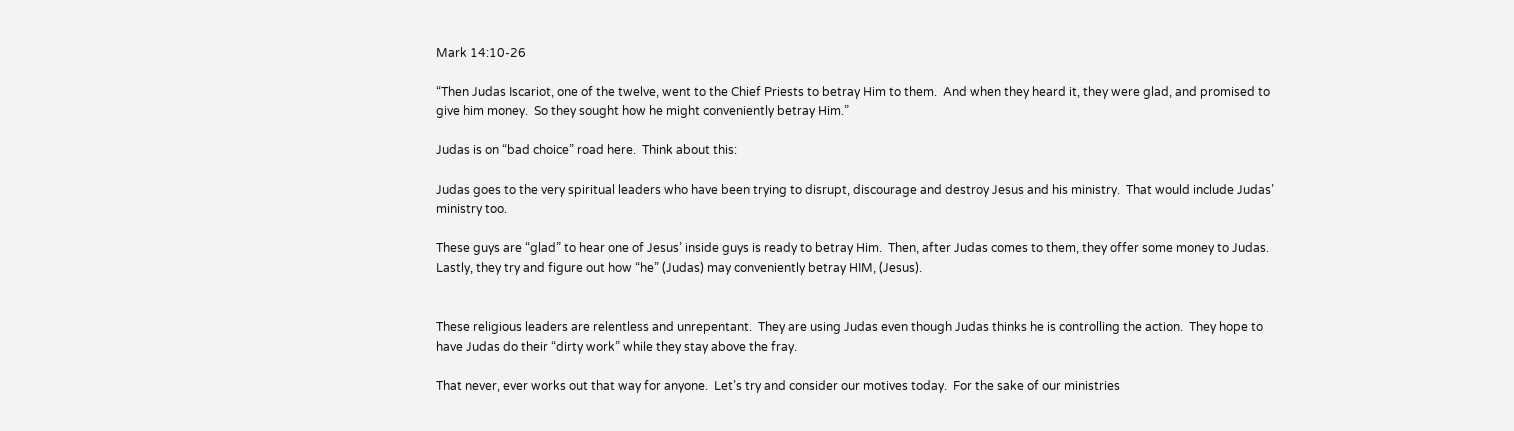Mark 14:10-26

“Then Judas Iscariot, one of the twelve, went to the Chief Priests to betray Him to them.  And when they heard it, they were glad, and promised to give him money.  So they sought how he might conveniently betray Him.”

Judas is on “bad choice” road here.  Think about this:

Judas goes to the very spiritual leaders who have been trying to disrupt, discourage and destroy Jesus and his ministry.  That would include Judas’ ministry too.

These guys are “glad” to hear one of Jesus’ inside guys is ready to betray Him.  Then, after Judas comes to them, they offer some money to Judas.  Lastly, they try and figure out how “he” (Judas) may conveniently betray HIM, (Jesus).


These religious leaders are relentless and unrepentant.  They are using Judas even though Judas thinks he is controlling the action.  They hope to have Judas do their “dirty work” while they stay above the fray.

That never, ever works out that way for anyone.  Let’s try and consider our motives today.  For the sake of our ministries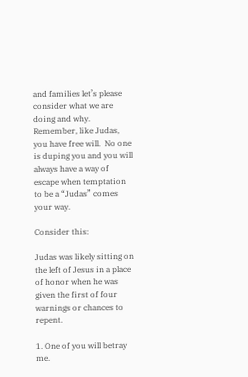and families let’s please consider what we are doing and why.  Remember, like Judas, you have free will.  No one is duping you and you will always have a way of escape when temptation to be a “Judas” comes your way.

Consider this:

Judas was likely sitting on the left of Jesus in a place of honor when he was given the first of four warnings or chances to repent.

1. One of you will betray me.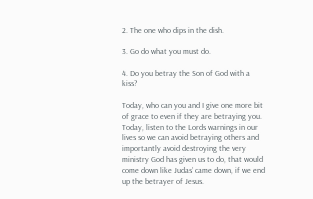2. The one who dips in the dish.

3. Go do what you must do.

4. Do you betray the Son of God with a kiss?

Today, who can you and I give one more bit of grace to even if they are betraying you.  Today, listen to the Lords warnings in our lives so we can avoid betraying others and importantly avoid destroying the very ministry God has given us to do, that would come down like Judas’ came down, if we end up the betrayer of Jesus.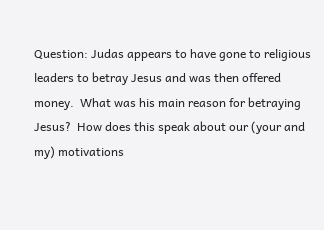Question: Judas appears to have gone to religious leaders to betray Jesus and was then offered money.  What was his main reason for betraying Jesus?  How does this speak about our (your and my) motivations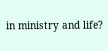in ministry and life?